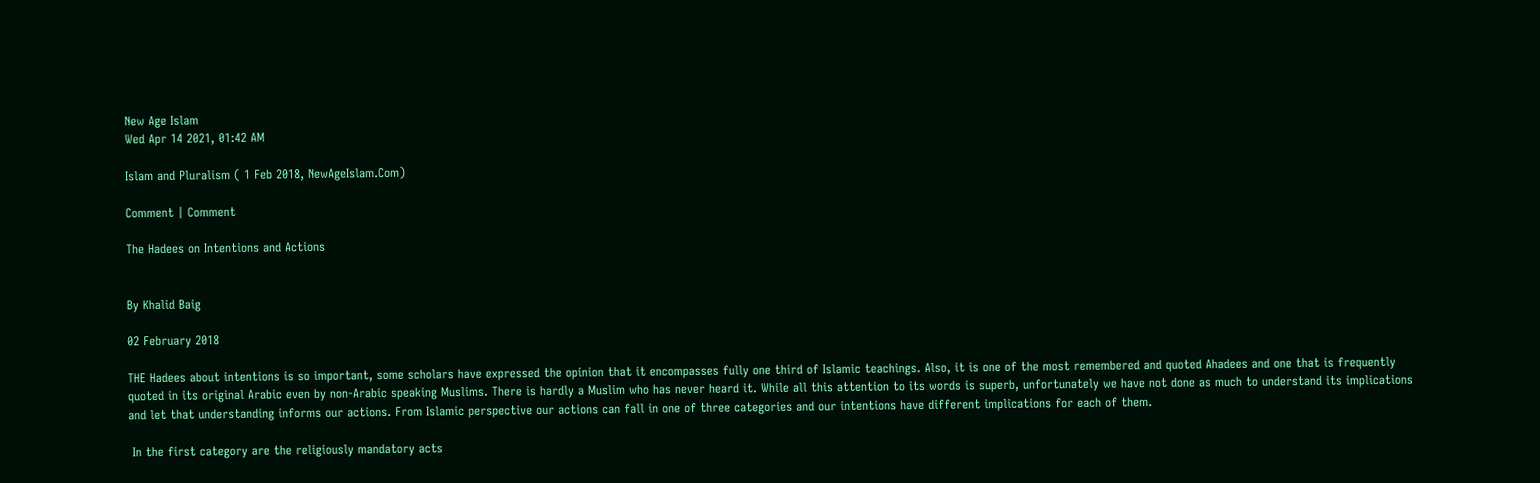New Age Islam
Wed Apr 14 2021, 01:42 AM

Islam and Pluralism ( 1 Feb 2018, NewAgeIslam.Com)

Comment | Comment

The Hadees on Intentions and Actions


By Khalid Baig

02 February 2018

THE Hadees about intentions is so important, some scholars have expressed the opinion that it encompasses fully one third of Islamic teachings. Also, it is one of the most remembered and quoted Ahadees and one that is frequently quoted in its original Arabic even by non-Arabic speaking Muslims. There is hardly a Muslim who has never heard it. While all this attention to its words is superb, unfortunately we have not done as much to understand its implications and let that understanding informs our actions. From Islamic perspective our actions can fall in one of three categories and our intentions have different implications for each of them.

 In the first category are the religiously mandatory acts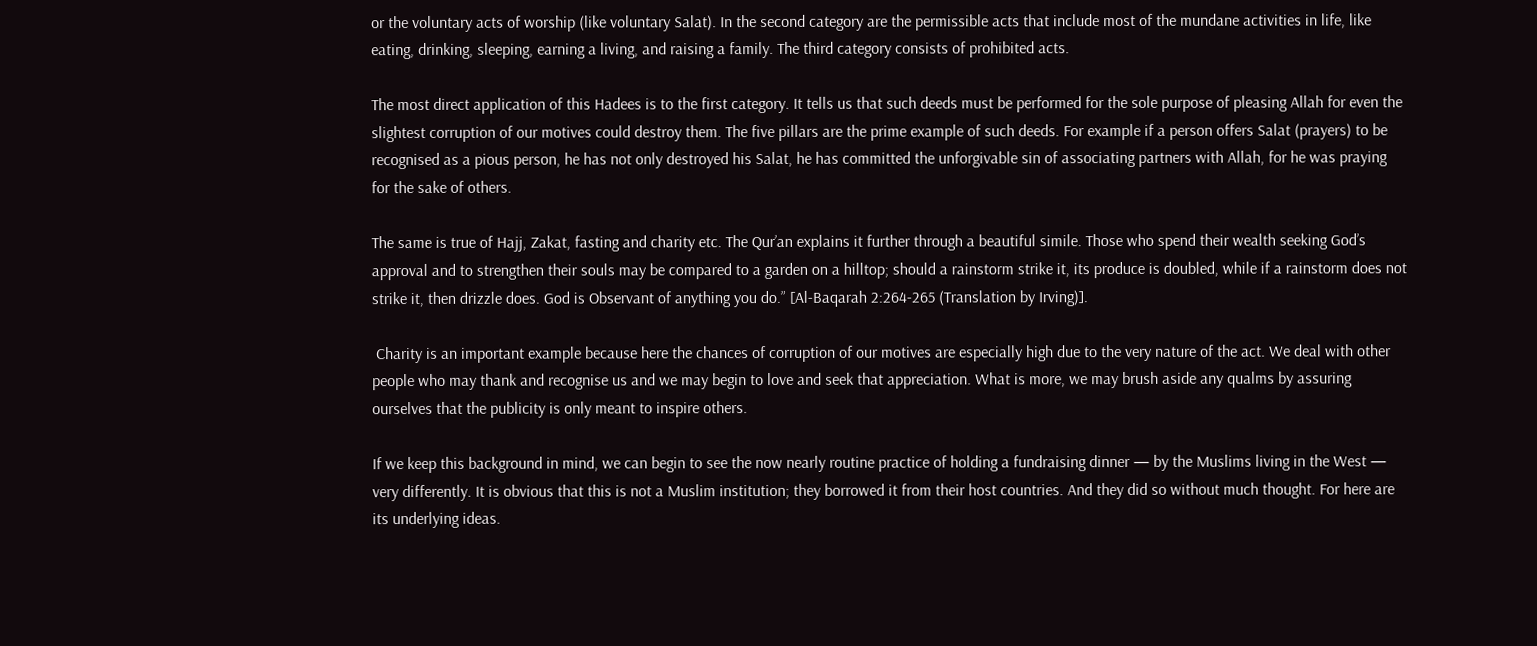or the voluntary acts of worship (like voluntary Salat). In the second category are the permissible acts that include most of the mundane activities in life, like eating, drinking, sleeping, earning a living, and raising a family. The third category consists of prohibited acts.

The most direct application of this Hadees is to the first category. It tells us that such deeds must be performed for the sole purpose of pleasing Allah for even the slightest corruption of our motives could destroy them. The five pillars are the prime example of such deeds. For example if a person offers Salat (prayers) to be recognised as a pious person, he has not only destroyed his Salat, he has committed the unforgivable sin of associating partners with Allah, for he was praying for the sake of others.

The same is true of Hajj, Zakat, fasting and charity etc. The Qur’an explains it further through a beautiful simile. Those who spend their wealth seeking God’s approval and to strengthen their souls may be compared to a garden on a hilltop; should a rainstorm strike it, its produce is doubled, while if a rainstorm does not strike it, then drizzle does. God is Observant of anything you do.” [Al-Baqarah 2:264-265 (Translation by Irving)].

 Charity is an important example because here the chances of corruption of our motives are especially high due to the very nature of the act. We deal with other people who may thank and recognise us and we may begin to love and seek that appreciation. What is more, we may brush aside any qualms by assuring ourselves that the publicity is only meant to inspire others.

If we keep this background in mind, we can begin to see the now nearly routine practice of holding a fundraising dinner — by the Muslims living in the West — very differently. It is obvious that this is not a Muslim institution; they borrowed it from their host countries. And they did so without much thought. For here are its underlying ideas.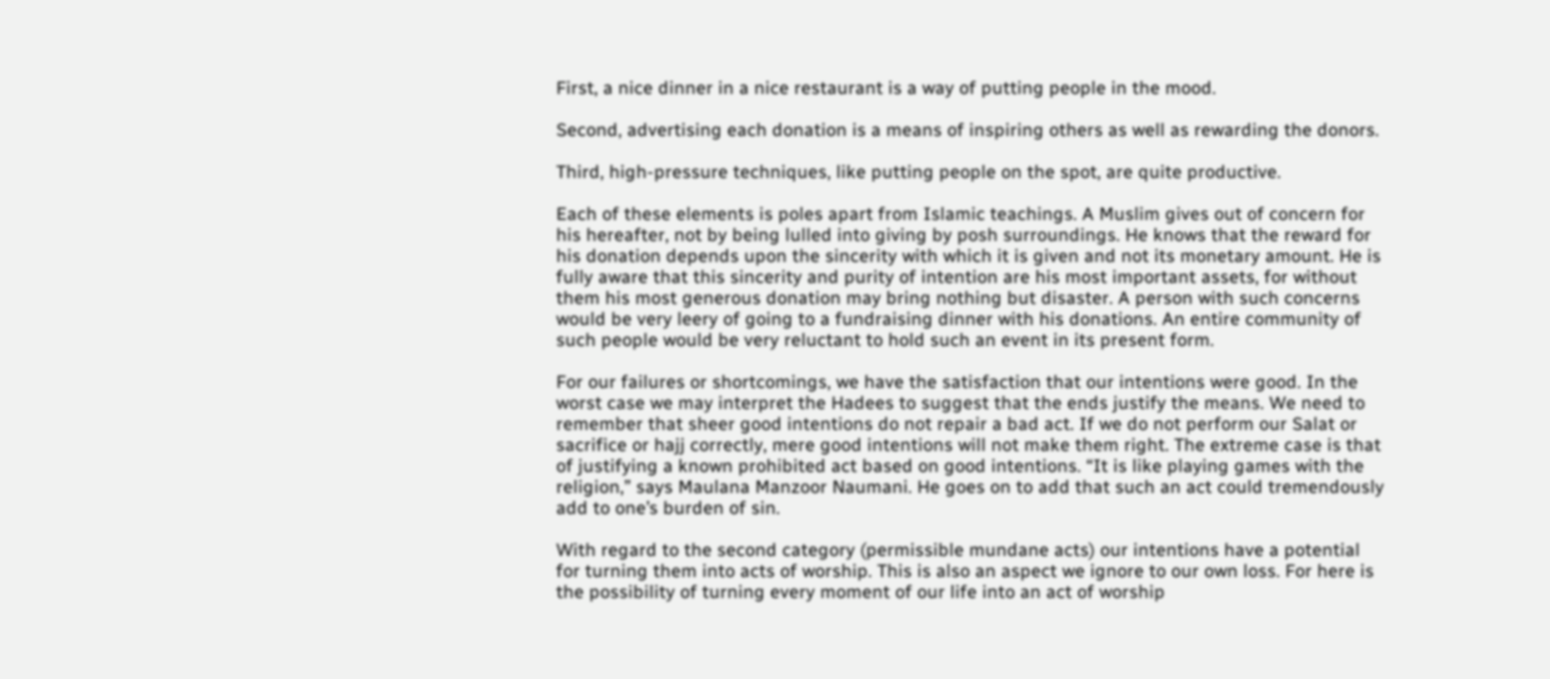First, a nice dinner in a nice restaurant is a way of putting people in the mood.

Second, advertising each donation is a means of inspiring others as well as rewarding the donors.

Third, high-pressure techniques, like putting people on the spot, are quite productive.

Each of these elements is poles apart from Islamic teachings. A Muslim gives out of concern for his hereafter, not by being lulled into giving by posh surroundings. He knows that the reward for his donation depends upon the sincerity with which it is given and not its monetary amount. He is fully aware that this sincerity and purity of intention are his most important assets, for without them his most generous donation may bring nothing but disaster. A person with such concerns would be very leery of going to a fundraising dinner with his donations. An entire community of such people would be very reluctant to hold such an event in its present form.

For our failures or shortcomings, we have the satisfaction that our intentions were good. In the worst case we may interpret the Hadees to suggest that the ends justify the means. We need to remember that sheer good intentions do not repair a bad act. If we do not perform our Salat or sacrifice or hajj correctly, mere good intentions will not make them right. The extreme case is that of justifying a known prohibited act based on good intentions. “It is like playing games with the religion,” says Maulana Manzoor Naumani. He goes on to add that such an act could tremendously add to one’s burden of sin.

With regard to the second category (permissible mundane acts) our intentions have a potential for turning them into acts of worship. This is also an aspect we ignore to our own loss. For here is the possibility of turning every moment of our life into an act of worship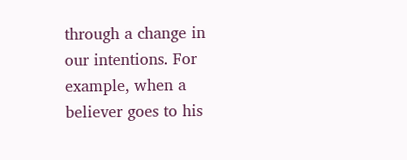through a change in our intentions. For example, when a believer goes to his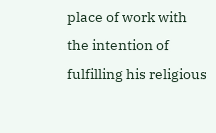place of work with the intention of fulfilling his religious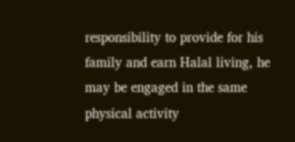responsibility to provide for his family and earn Halal living, he may be engaged in the same physical activity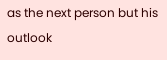as the next person but his outlook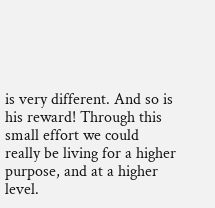is very different. And so is his reward! Through this small effort we could really be living for a higher purpose, and at a higher level.